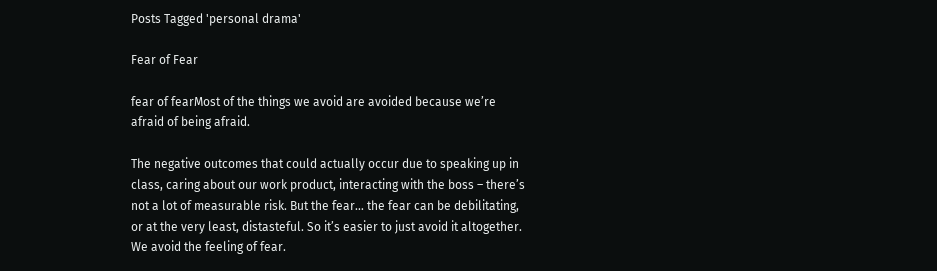Posts Tagged 'personal drama'

Fear of Fear

fear of fearMost of the things we avoid are avoided because we’re afraid of being afraid.

The negative outcomes that could actually occur due to speaking up in class, caring about our work product, interacting with the boss – there’s not a lot of measurable risk. But the fear… the fear can be debilitating, or at the very least, distasteful. So it’s easier to just avoid it altogether. We avoid the feeling of fear.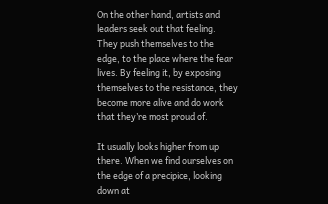On the other hand, artists and leaders seek out that feeling. They push themselves to the edge, to the place where the fear lives. By feeling it, by exposing themselves to the resistance, they become more alive and do work that they’re most proud of.

It usually looks higher from up there. When we find ourselves on the edge of a precipice, looking down at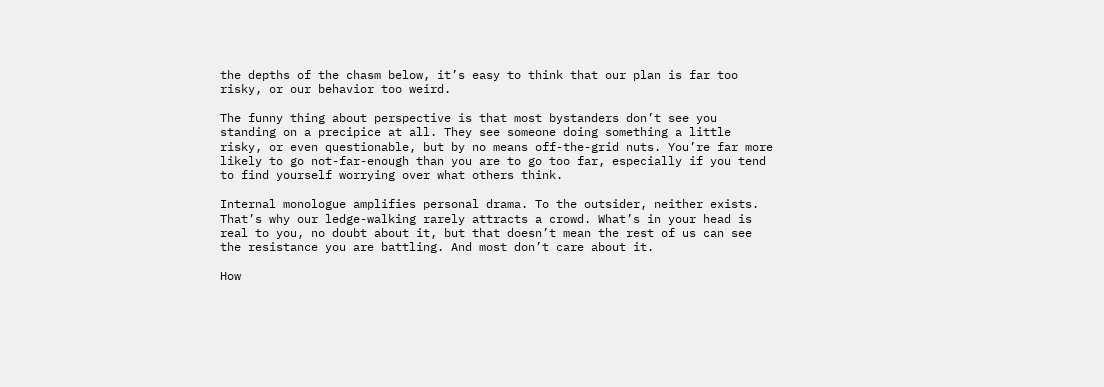the depths of the chasm below, it’s easy to think that our plan is far too risky, or our behavior too weird.

The funny thing about perspective is that most bystanders don’t see you standing on a precipice at all. They see someone doing something a little risky, or even questionable, but by no means off-the-grid nuts. You’re far more likely to go not-far-enough than you are to go too far, especially if you tend to find yourself worrying over what others think.

Internal monologue amplifies personal drama. To the outsider, neither exists. That’s why our ledge-walking rarely attracts a crowd. What’s in your head is real to you, no doubt about it, but that doesn’t mean the rest of us can see the resistance you are battling. And most don’t care about it.

How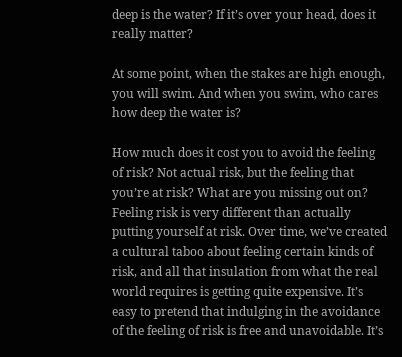deep is the water? If it’s over your head, does it really matter?

At some point, when the stakes are high enough, you will swim. And when you swim, who cares how deep the water is?

How much does it cost you to avoid the feeling of risk? Not actual risk, but the feeling that you’re at risk? What are you missing out on? Feeling risk is very different than actually putting yourself at risk. Over time, we’ve created a cultural taboo about feeling certain kinds of risk, and all that insulation from what the real world requires is getting quite expensive. It’s easy to pretend that indulging in the avoidance of the feeling of risk is free and unavoidable. It’s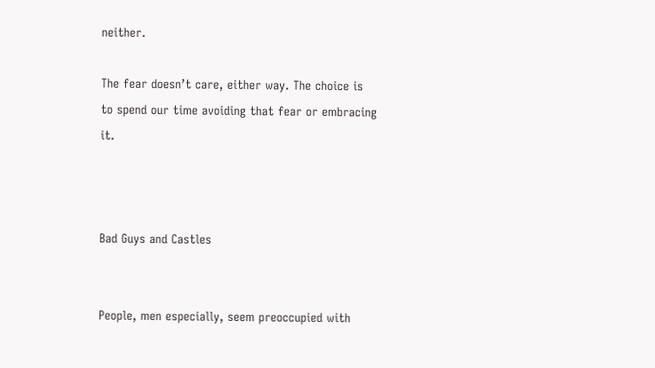neither.

The fear doesn’t care, either way. The choice is to spend our time avoiding that fear or embracing it.



Bad Guys and Castles


People, men especially, seem preoccupied with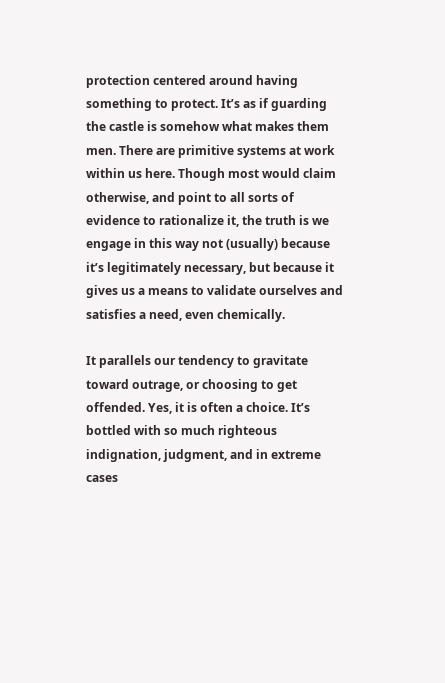protection centered around having something to protect. It’s as if guarding the castle is somehow what makes them men. There are primitive systems at work within us here. Though most would claim otherwise, and point to all sorts of evidence to rationalize it, the truth is we engage in this way not (usually) because it’s legitimately necessary, but because it gives us a means to validate ourselves and satisfies a need, even chemically.

It parallels our tendency to gravitate toward outrage, or choosing to get offended. Yes, it is often a choice. It’s bottled with so much righteous indignation, judgment, and in extreme cases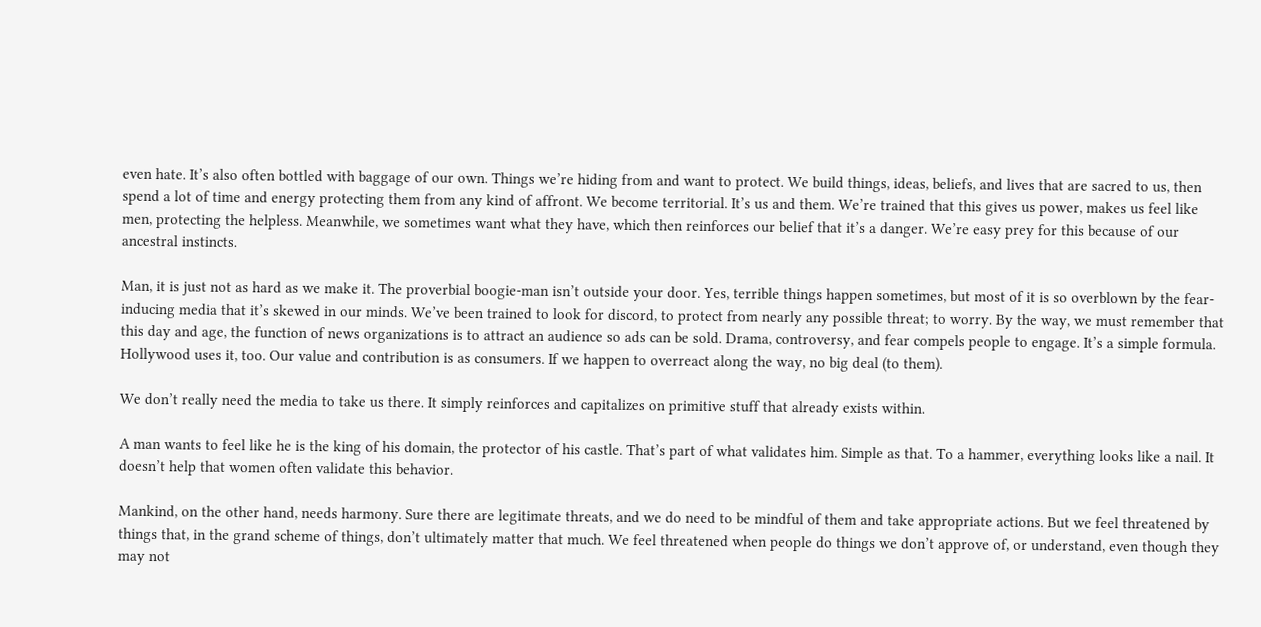even hate. It’s also often bottled with baggage of our own. Things we’re hiding from and want to protect. We build things, ideas, beliefs, and lives that are sacred to us, then spend a lot of time and energy protecting them from any kind of affront. We become territorial. It’s us and them. We’re trained that this gives us power, makes us feel like men, protecting the helpless. Meanwhile, we sometimes want what they have, which then reinforces our belief that it’s a danger. We’re easy prey for this because of our ancestral instincts.

Man, it is just not as hard as we make it. The proverbial boogie-man isn’t outside your door. Yes, terrible things happen sometimes, but most of it is so overblown by the fear-inducing media that it’s skewed in our minds. We’ve been trained to look for discord, to protect from nearly any possible threat; to worry. By the way, we must remember that this day and age, the function of news organizations is to attract an audience so ads can be sold. Drama, controversy, and fear compels people to engage. It’s a simple formula. Hollywood uses it, too. Our value and contribution is as consumers. If we happen to overreact along the way, no big deal (to them).

We don’t really need the media to take us there. It simply reinforces and capitalizes on primitive stuff that already exists within.

A man wants to feel like he is the king of his domain, the protector of his castle. That’s part of what validates him. Simple as that. To a hammer, everything looks like a nail. It doesn’t help that women often validate this behavior.

Mankind, on the other hand, needs harmony. Sure there are legitimate threats, and we do need to be mindful of them and take appropriate actions. But we feel threatened by things that, in the grand scheme of things, don’t ultimately matter that much. We feel threatened when people do things we don’t approve of, or understand, even though they may not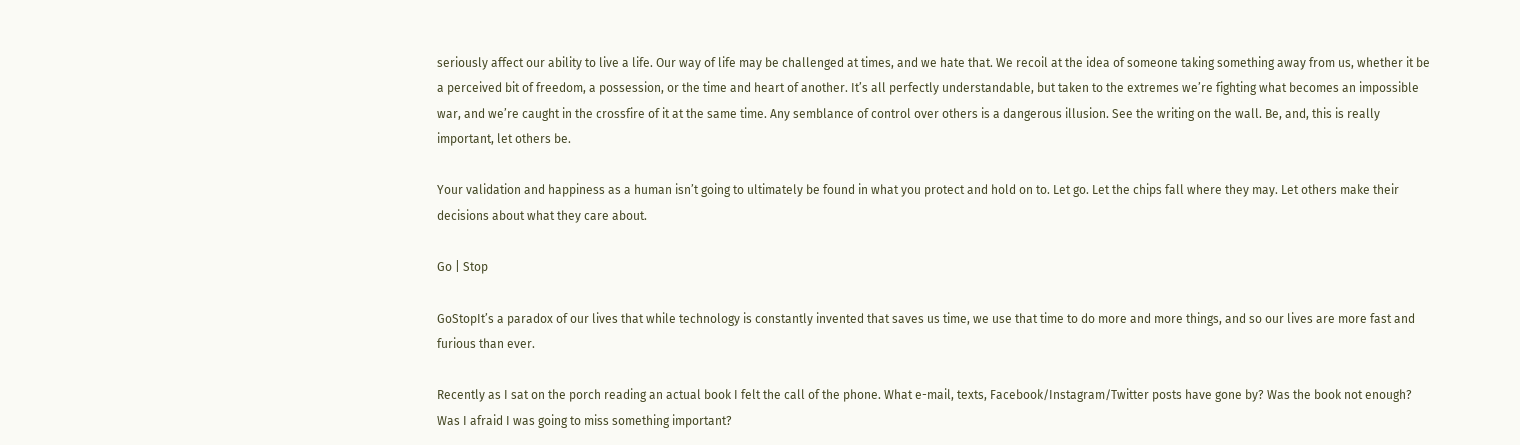seriously affect our ability to live a life. Our way of life may be challenged at times, and we hate that. We recoil at the idea of someone taking something away from us, whether it be a perceived bit of freedom, a possession, or the time and heart of another. It’s all perfectly understandable, but taken to the extremes we’re fighting what becomes an impossible war, and we’re caught in the crossfire of it at the same time. Any semblance of control over others is a dangerous illusion. See the writing on the wall. Be, and, this is really important, let others be.

Your validation and happiness as a human isn’t going to ultimately be found in what you protect and hold on to. Let go. Let the chips fall where they may. Let others make their decisions about what they care about.

Go | Stop

GoStopIt’s a paradox of our lives that while technology is constantly invented that saves us time, we use that time to do more and more things, and so our lives are more fast and furious than ever.

Recently as I sat on the porch reading an actual book I felt the call of the phone. What e-mail, texts, Facebook/Instagram/Twitter posts have gone by? Was the book not enough? Was I afraid I was going to miss something important?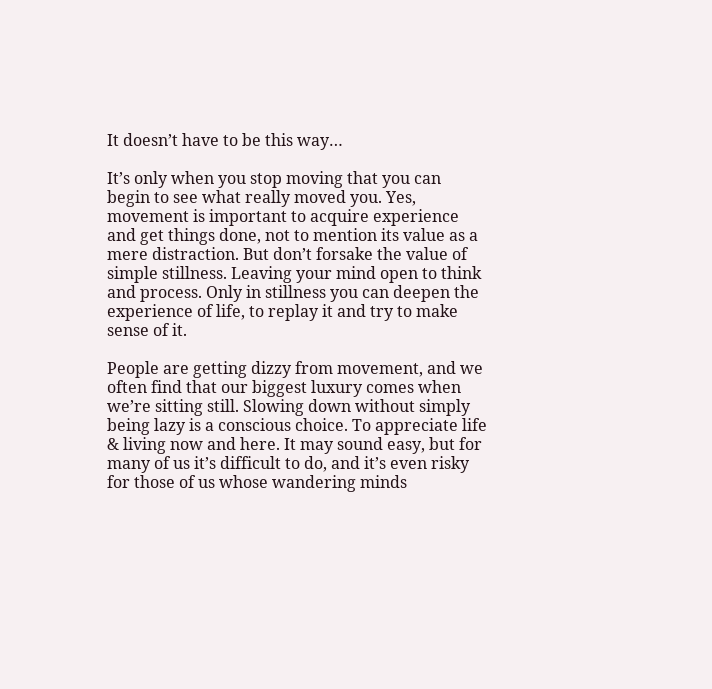It doesn’t have to be this way…

It’s only when you stop moving that you can begin to see what really moved you. Yes, movement is important to acquire experience and get things done, not to mention its value as a mere distraction. But don’t forsake the value of simple stillness. Leaving your mind open to think and process. Only in stillness you can deepen the experience of life, to replay it and try to make sense of it.

People are getting dizzy from movement, and we often find that our biggest luxury comes when we’re sitting still. Slowing down without simply being lazy is a conscious choice. To appreciate life & living now and here. It may sound easy, but for many of us it’s difficult to do, and it’s even risky for those of us whose wandering minds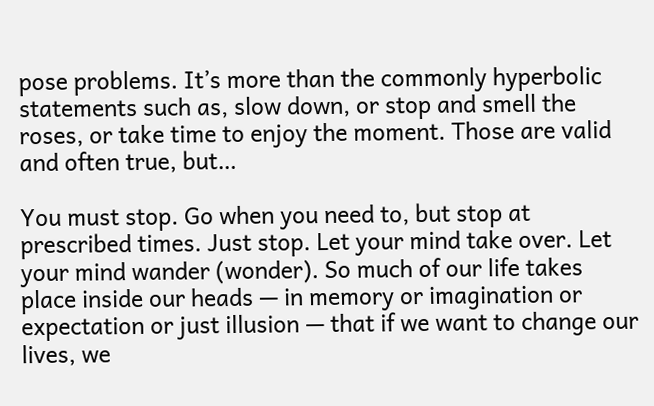pose problems. It’s more than the commonly hyperbolic statements such as, slow down, or stop and smell the roses, or take time to enjoy the moment. Those are valid and often true, but…

You must stop. Go when you need to, but stop at prescribed times. Just stop. Let your mind take over. Let your mind wander (wonder). So much of our life takes place inside our heads — in memory or imagination or expectation or just illusion — that if we want to change our lives, we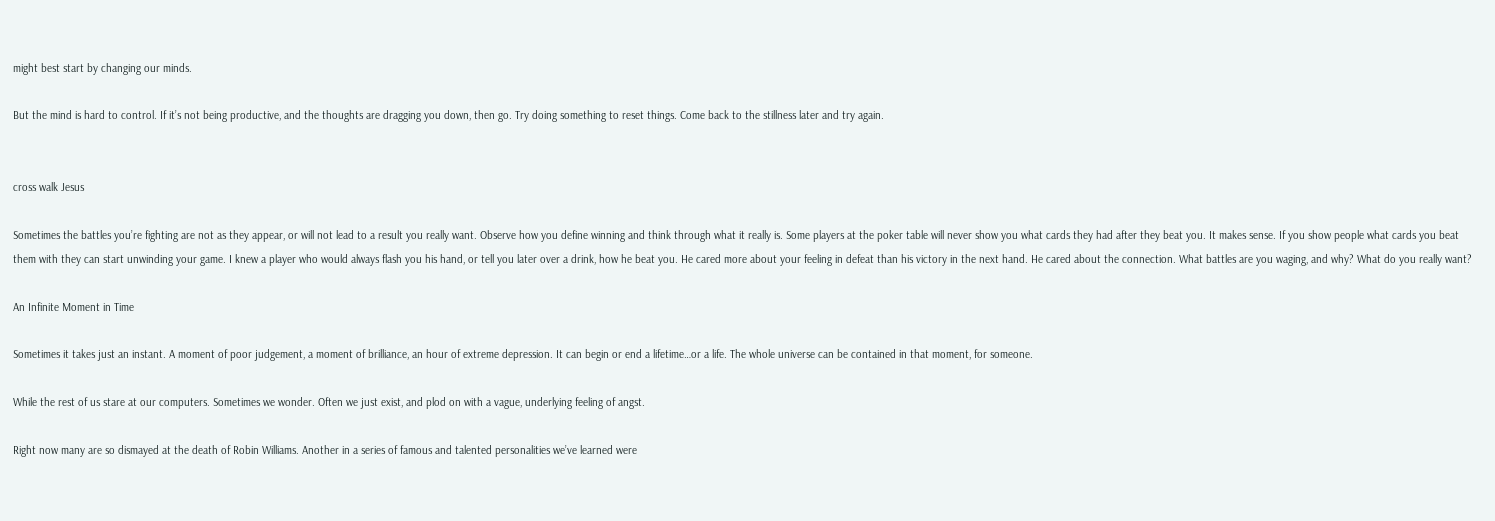might best start by changing our minds.

But the mind is hard to control. If it’s not being productive, and the thoughts are dragging you down, then go. Try doing something to reset things. Come back to the stillness later and try again.


cross walk Jesus

Sometimes the battles you’re fighting are not as they appear, or will not lead to a result you really want. Observe how you define winning and think through what it really is. Some players at the poker table will never show you what cards they had after they beat you. It makes sense. If you show people what cards you beat them with they can start unwinding your game. I knew a player who would always flash you his hand, or tell you later over a drink, how he beat you. He cared more about your feeling in defeat than his victory in the next hand. He cared about the connection. What battles are you waging, and why? What do you really want?

An Infinite Moment in Time

Sometimes it takes just an instant. A moment of poor judgement, a moment of brilliance, an hour of extreme depression. It can begin or end a lifetime…or a life. The whole universe can be contained in that moment, for someone.

While the rest of us stare at our computers. Sometimes we wonder. Often we just exist, and plod on with a vague, underlying feeling of angst.

Right now many are so dismayed at the death of Robin Williams. Another in a series of famous and talented personalities we’ve learned were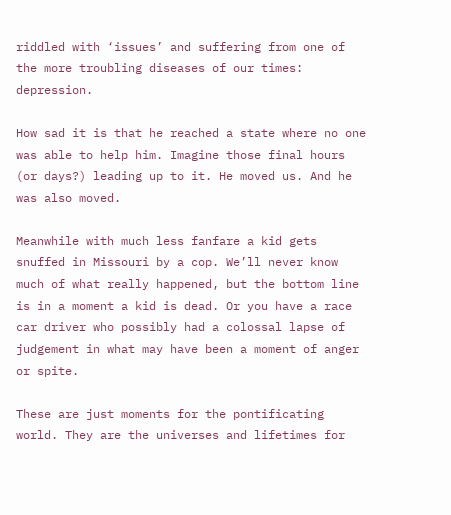riddled with ‘issues’ and suffering from one of the more troubling diseases of our times: depression.

How sad it is that he reached a state where no one was able to help him. Imagine those final hours (or days?) leading up to it. He moved us. And he was also moved.

Meanwhile with much less fanfare a kid gets snuffed in Missouri by a cop. We’ll never know much of what really happened, but the bottom line is in a moment a kid is dead. Or you have a race car driver who possibly had a colossal lapse of judgement in what may have been a moment of anger or spite.

These are just moments for the pontificating world. They are the universes and lifetimes for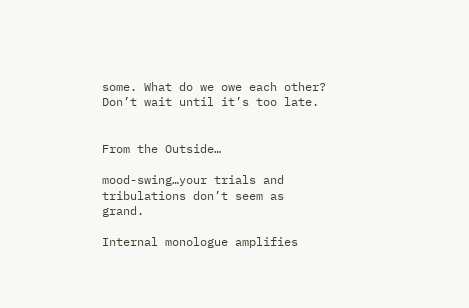some. What do we owe each other? Don’t wait until it’s too late.


From the Outside…

mood-swing…your trials and tribulations don’t seem as grand.

Internal monologue amplifies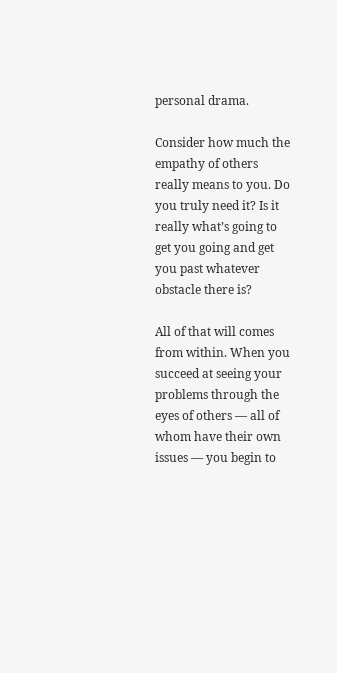personal drama.

Consider how much the empathy of others really means to you. Do you truly need it? Is it really what’s going to get you going and get you past whatever obstacle there is?

All of that will comes from within. When you succeed at seeing your problems through the eyes of others — all of whom have their own issues — you begin to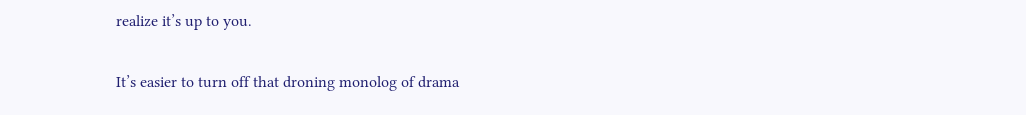realize it’s up to you.

It’s easier to turn off that droning monolog of drama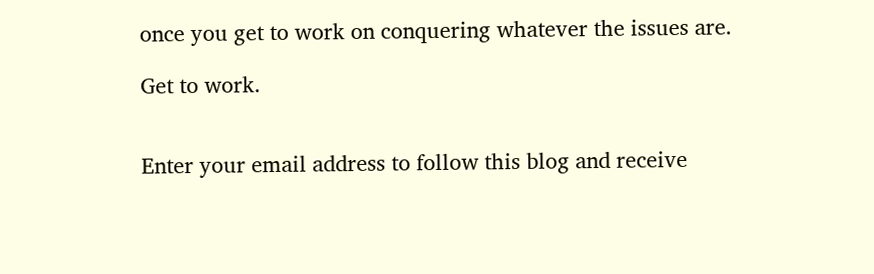once you get to work on conquering whatever the issues are.

Get to work.


Enter your email address to follow this blog and receive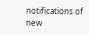notifications of new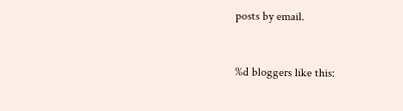posts by email.


%d bloggers like this: